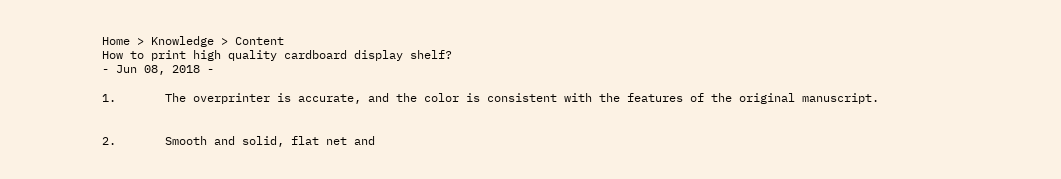Home > Knowledge > Content
How to print high quality cardboard display shelf?
- Jun 08, 2018 -

1.       The overprinter is accurate, and the color is consistent with the features of the original manuscript.


2.       Smooth and solid, flat net and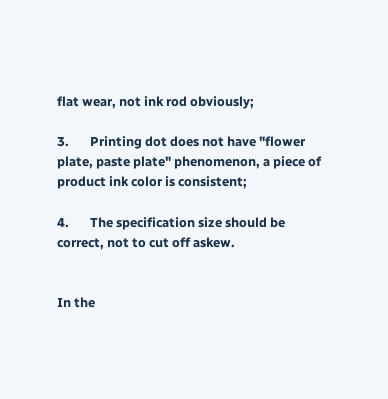flat wear, not ink rod obviously;

3.       Printing dot does not have "flower plate, paste plate" phenomenon, a piece of product ink color is consistent;

4.       The specification size should be correct, not to cut off askew.


In the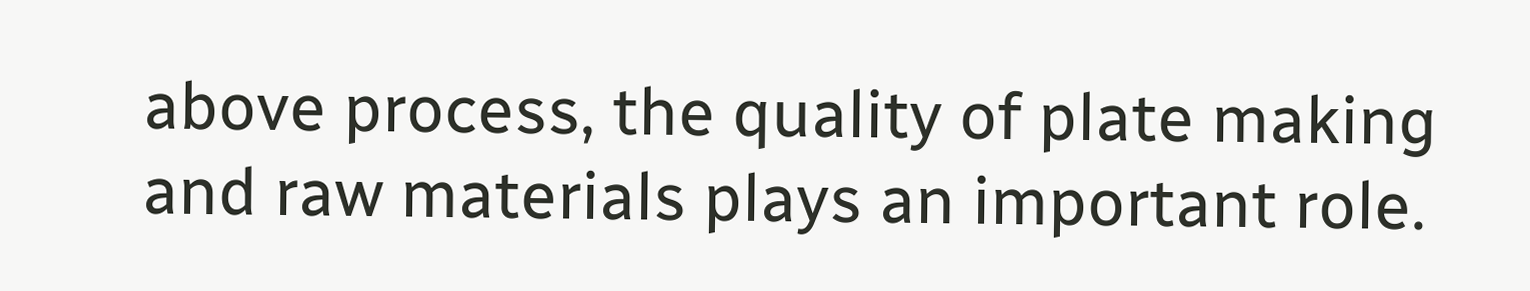above process, the quality of plate making and raw materials plays an important role.